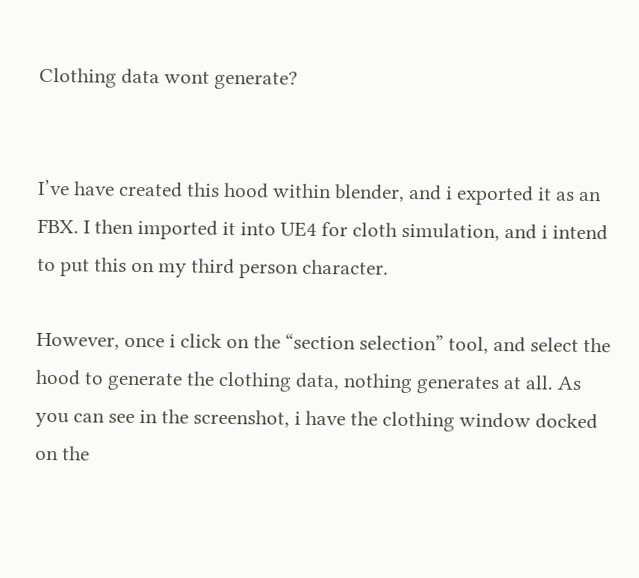Clothing data wont generate?


I’ve have created this hood within blender, and i exported it as an FBX. I then imported it into UE4 for cloth simulation, and i intend to put this on my third person character.

However, once i click on the “section selection” tool, and select the hood to generate the clothing data, nothing generates at all. As you can see in the screenshot, i have the clothing window docked on the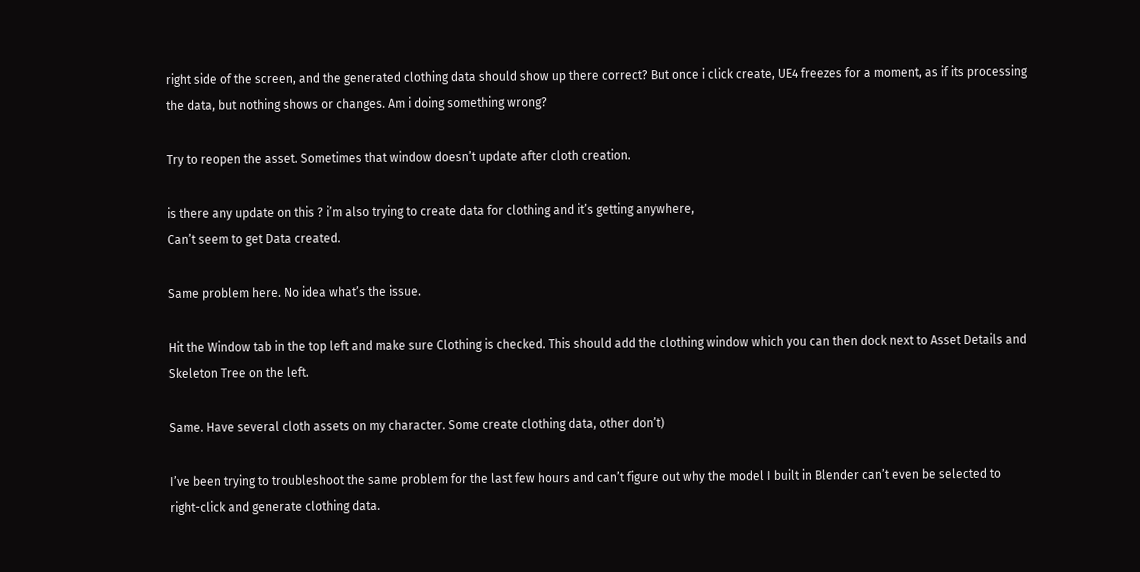right side of the screen, and the generated clothing data should show up there correct? But once i click create, UE4 freezes for a moment, as if its processing the data, but nothing shows or changes. Am i doing something wrong?

Try to reopen the asset. Sometimes that window doesn’t update after cloth creation.

is there any update on this ? i’m also trying to create data for clothing and it’s getting anywhere,
Can’t seem to get Data created.

Same problem here. No idea what’s the issue.

Hit the Window tab in the top left and make sure Clothing is checked. This should add the clothing window which you can then dock next to Asset Details and Skeleton Tree on the left.

Same. Have several cloth assets on my character. Some create clothing data, other don’t)

I’ve been trying to troubleshoot the same problem for the last few hours and can’t figure out why the model I built in Blender can’t even be selected to right-click and generate clothing data.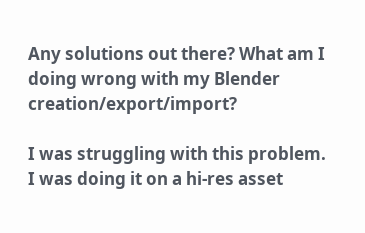Any solutions out there? What am I doing wrong with my Blender creation/export/import?

I was struggling with this problem. I was doing it on a hi-res asset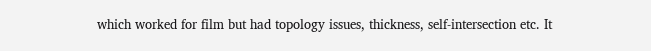which worked for film but had topology issues, thickness, self-intersection etc. It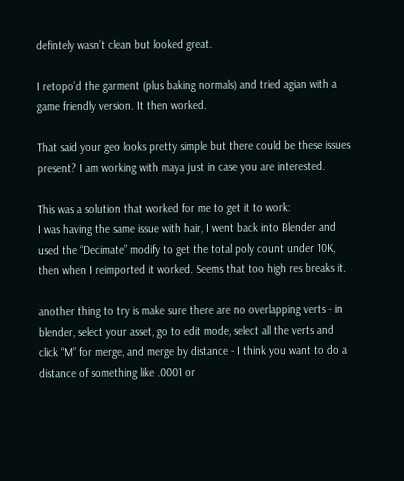defintely wasn’t clean but looked great.

I retopo’d the garment (plus baking normals) and tried agian with a game friendly version. It then worked.

That said your geo looks pretty simple but there could be these issues present? I am working with maya just in case you are interested.

This was a solution that worked for me to get it to work:
I was having the same issue with hair, I went back into Blender and used the “Decimate” modify to get the total poly count under 10K, then when I reimported it worked. Seems that too high res breaks it.

another thing to try is make sure there are no overlapping verts - in blender, select your asset, go to edit mode, select all the verts and click “M” for merge, and merge by distance - I think you want to do a distance of something like .0001 or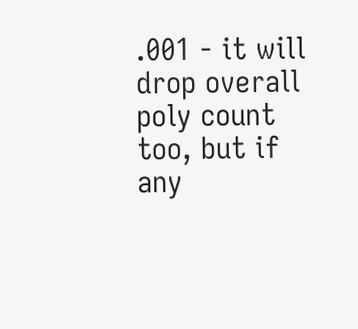.001 - it will drop overall poly count too, but if any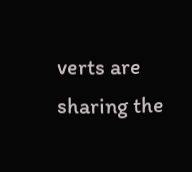verts are sharing the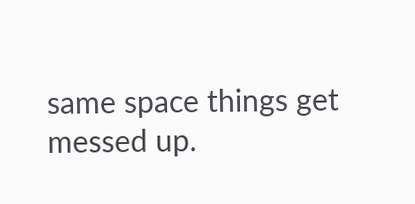same space things get messed up.